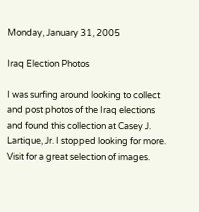Monday, January 31, 2005

Iraq Election Photos

I was surfing around looking to collect and post photos of the Iraq elections and found this collection at Casey J. Lartique, Jr. I stopped looking for more. Visit for a great selection of images.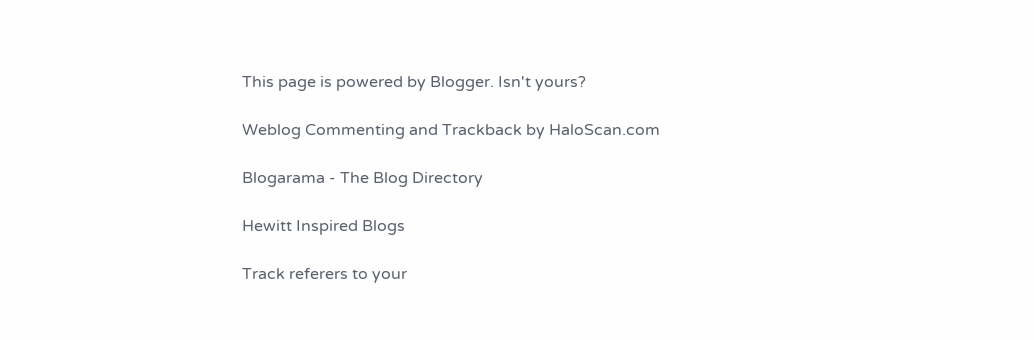This page is powered by Blogger. Isn't yours?

Weblog Commenting and Trackback by HaloScan.com

Blogarama - The Blog Directory

Hewitt Inspired Blogs

Track referers to your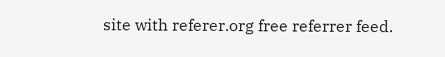site with referer.org free referrer feed.